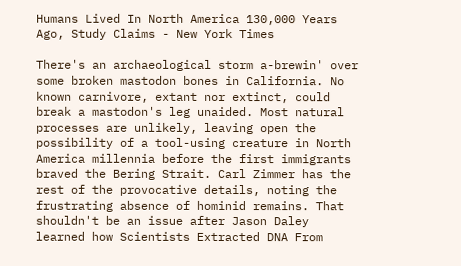Humans Lived In North America 130,000 Years Ago, Study Claims - New York Times

There's an archaeological storm a-brewin' over some broken mastodon bones in California. No known carnivore, extant nor extinct, could break a mastodon's leg unaided. Most natural processes are unlikely, leaving open the possibility of a tool-using creature in North America millennia before the first immigrants braved the Bering Strait. Carl Zimmer has the rest of the provocative details, noting the frustrating absence of hominid remains. That shouldn't be an issue after Jason Daley learned how Scientists Extracted DNA From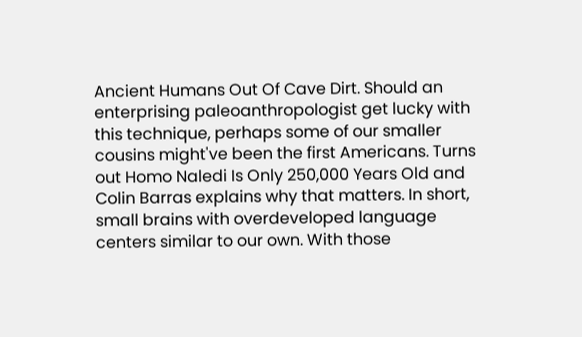Ancient Humans Out Of Cave Dirt. Should an enterprising paleoanthropologist get lucky with this technique, perhaps some of our smaller cousins might've been the first Americans. Turns out Homo Naledi Is Only 250,000 Years Old and Colin Barras explains why that matters. In short, small brains with overdeveloped language centers similar to our own. With those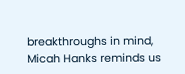breakthroughs in mind, Micah Hanks reminds us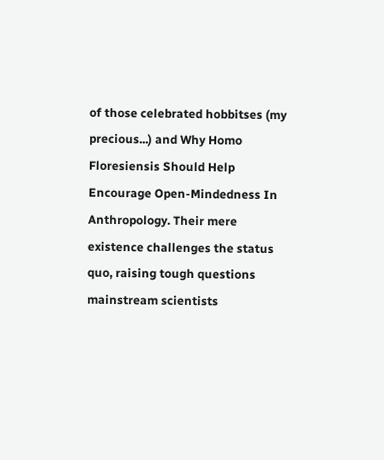of those celebrated hobbitses (my precious...) and Why Homo Floresiensis Should Help Encourage Open-Mindedness In Anthropology. Their mere existence challenges the status quo, raising tough questions mainstream scientists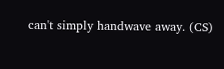can't simply handwave away. (CS)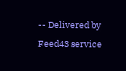-- Delivered by Feed43 service